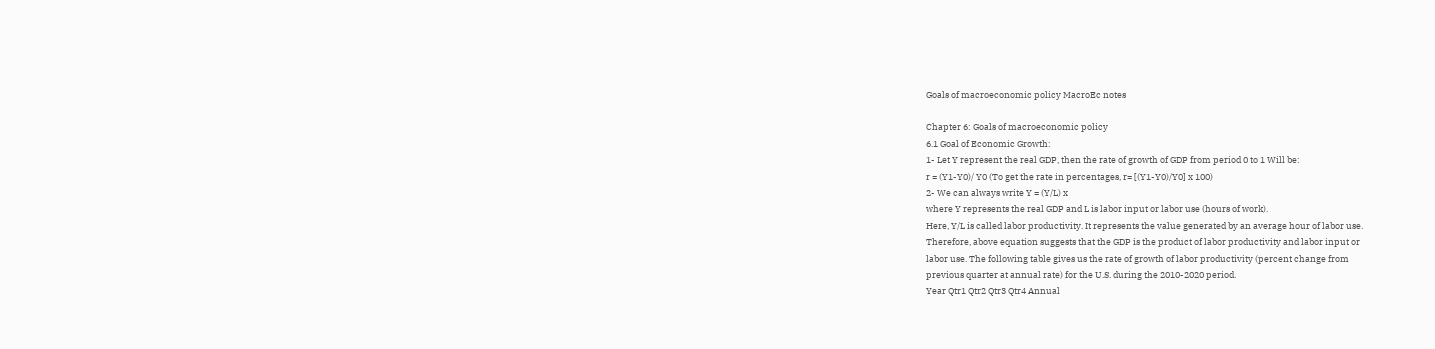Goals of macroeconomic policy MacroEc notes

Chapter 6: Goals of macroeconomic policy
6.1 Goal of Economic Growth:
1- Let Y represent the real GDP, then the rate of growth of GDP from period 0 to 1 Will be:
r = (Y1-Y0)/ Y0 (To get the rate in percentages, r= [(Y1-Y0)/Y0] x 100)
2- We can always write Y = (Y/L) x
where Y represents the real GDP and L is labor input or labor use (hours of work).
Here, Y/L is called labor productivity. It represents the value generated by an average hour of labor use.
Therefore, above equation suggests that the GDP is the product of labor productivity and labor input or
labor use. The following table gives us the rate of growth of labor productivity (percent change from
previous quarter at annual rate) for the U.S. during the 2010-2020 period.
Year Qtr1 Qtr2 Qtr3 Qtr4 Annual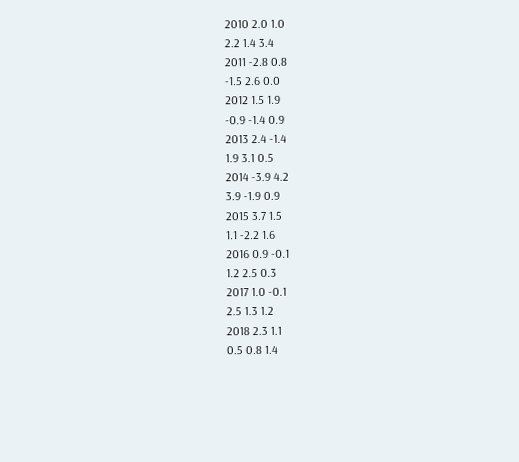2010 2.0 1.0
2.2 1.4 3.4
2011 -2.8 0.8
-1.5 2.6 0.0
2012 1.5 1.9
-0.9 -1.4 0.9
2013 2.4 -1.4
1.9 3.1 0.5
2014 -3.9 4.2
3.9 -1.9 0.9
2015 3.7 1.5
1.1 -2.2 1.6
2016 0.9 -0.1
1.2 2.5 0.3
2017 1.0 -0.1
2.5 1.3 1.2
2018 2.3 1.1
0.5 0.8 1.4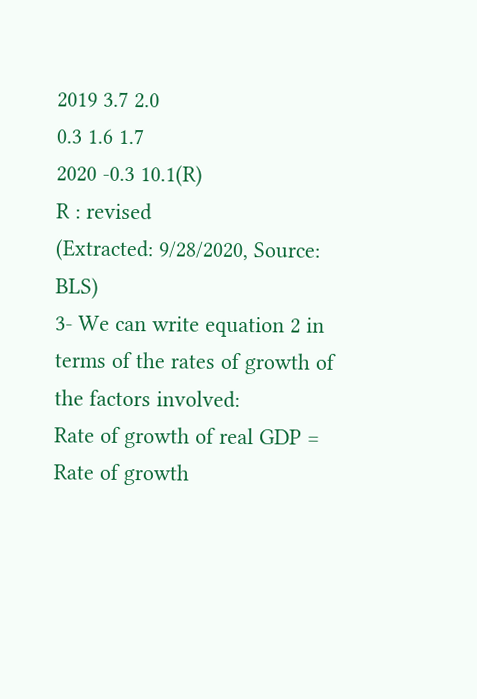2019 3.7 2.0
0.3 1.6 1.7
2020 -0.3 10.1(R)
R : revised
(Extracted: 9/28/2020, Source: BLS)
3- We can write equation 2 in terms of the rates of growth of the factors involved:
Rate of growth of real GDP = Rate of growth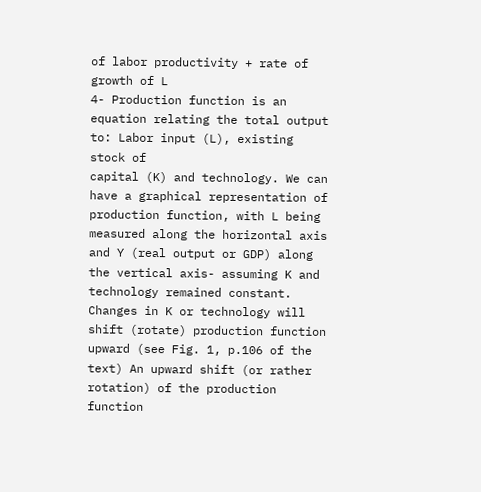of labor productivity + rate of growth of L
4- Production function is an equation relating the total output to: Labor input (L), existing stock of
capital (K) and technology. We can have a graphical representation of production function, with L being
measured along the horizontal axis and Y (real output or GDP) along the vertical axis- assuming K and
technology remained constant. Changes in K or technology will shift (rotate) production function
upward (see Fig. 1, p.106 of the text) An upward shift (or rather rotation) of the production function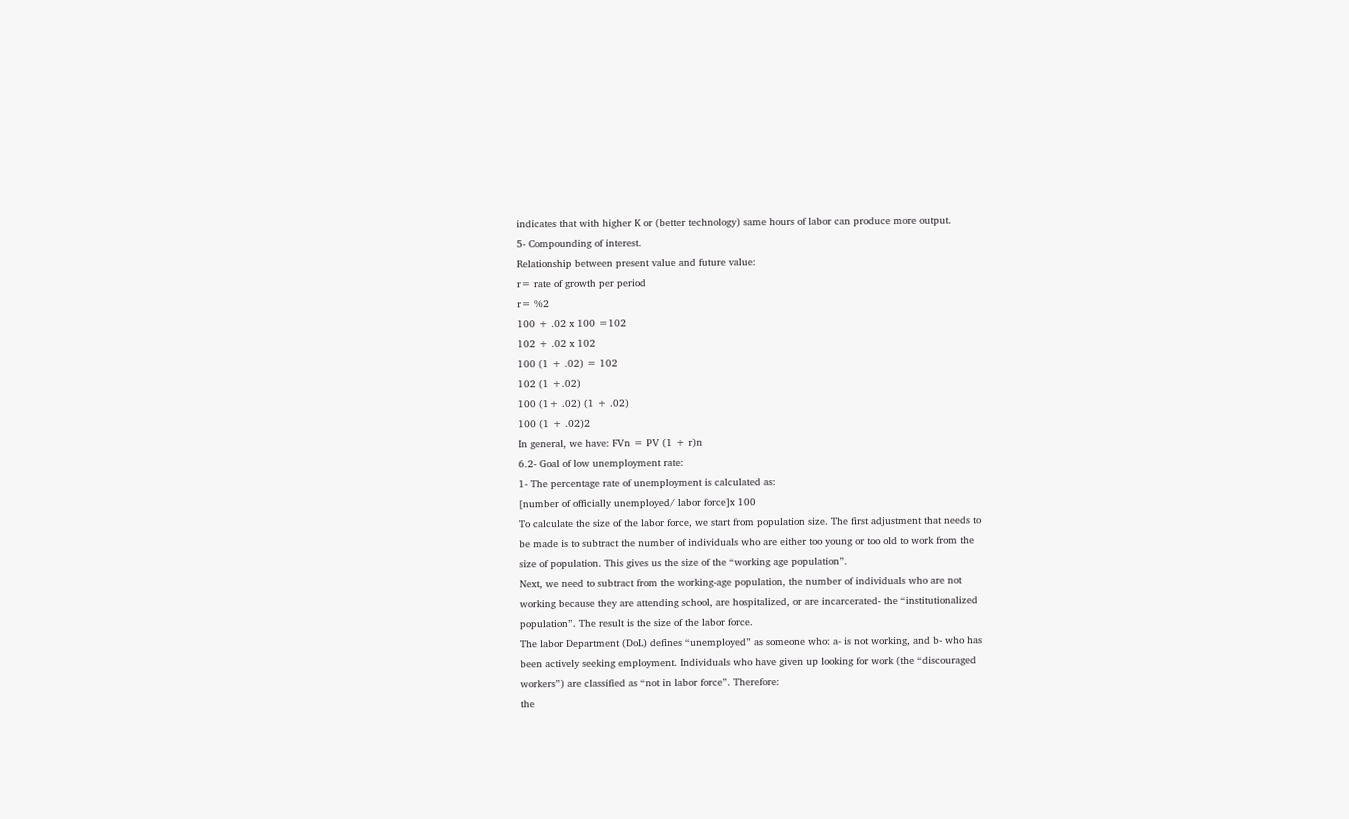indicates that with higher K or (better technology) same hours of labor can produce more output.
5- Compounding of interest.
Relationship between present value and future value:
r= rate of growth per period
r= %2
100 + .02 x 100 =102
102 + .02 x 102
100 (1 + .02) = 102
102 (1 +.02)
100 (1+ .02) (1 + .02)
100 (1 + .02)2
In general, we have: FVn = PV (1 + r)n
6.2- Goal of low unemployment rate:
1- The percentage rate of unemployment is calculated as:
[number of officially unemployed/ labor force]x 100
To calculate the size of the labor force, we start from population size. The first adjustment that needs to
be made is to subtract the number of individuals who are either too young or too old to work from the
size of population. This gives us the size of the “working age population”.
Next, we need to subtract from the working-age population, the number of individuals who are not
working because they are attending school, are hospitalized, or are incarcerated- the “institutionalized
population”. The result is the size of the labor force.
The labor Department (DoL) defines “unemployed” as someone who: a- is not working, and b- who has
been actively seeking employment. Individuals who have given up looking for work (the “discouraged
workers”) are classified as “not in labor force”. Therefore:
the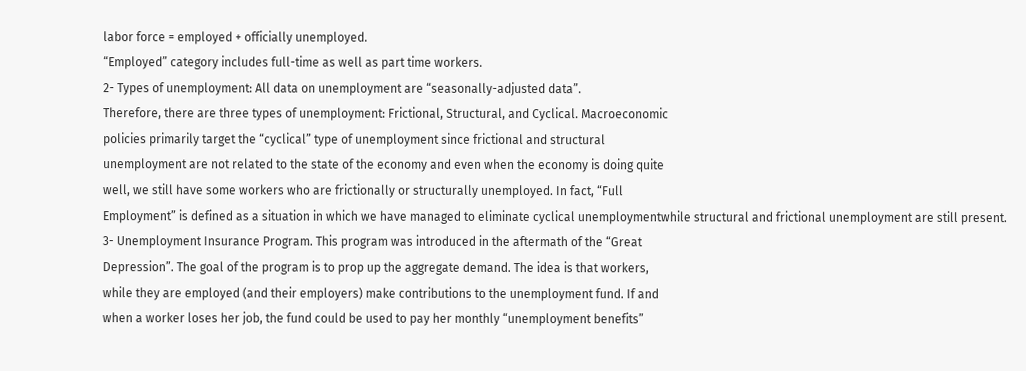labor force = employed + officially unemployed.
“Employed” category includes full-time as well as part time workers.
2- Types of unemployment: All data on unemployment are “seasonally-adjusted data”.
Therefore, there are three types of unemployment: Frictional, Structural, and Cyclical. Macroeconomic
policies primarily target the “cyclical” type of unemployment since frictional and structural
unemployment are not related to the state of the economy and even when the economy is doing quite
well, we still have some workers who are frictionally or structurally unemployed. In fact, “Full
Employment” is defined as a situation in which we have managed to eliminate cyclical unemploymentwhile structural and frictional unemployment are still present.
3- Unemployment Insurance Program. This program was introduced in the aftermath of the “Great
Depression”. The goal of the program is to prop up the aggregate demand. The idea is that workers,
while they are employed (and their employers) make contributions to the unemployment fund. If and
when a worker loses her job, the fund could be used to pay her monthly “unemployment benefits”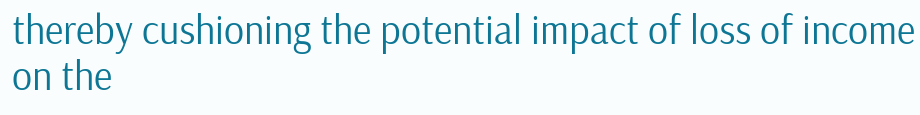thereby cushioning the potential impact of loss of income on the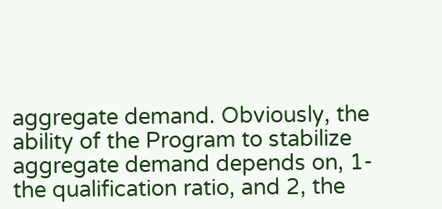aggregate demand. Obviously, the
ability of the Program to stabilize aggregate demand depends on, 1- the qualification ratio, and 2, the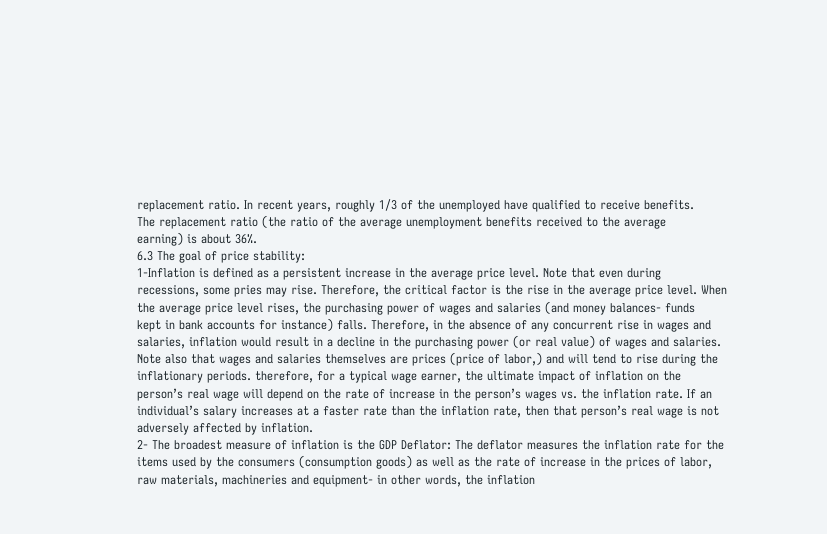replacement ratio. In recent years, roughly 1/3 of the unemployed have qualified to receive benefits.
The replacement ratio (the ratio of the average unemployment benefits received to the average
earning) is about 36%.
6.3 The goal of price stability:
1-Inflation is defined as a persistent increase in the average price level. Note that even during
recessions, some pries may rise. Therefore, the critical factor is the rise in the average price level. When
the average price level rises, the purchasing power of wages and salaries (and money balances- funds
kept in bank accounts for instance) falls. Therefore, in the absence of any concurrent rise in wages and
salaries, inflation would result in a decline in the purchasing power (or real value) of wages and salaries.
Note also that wages and salaries themselves are prices (price of labor,) and will tend to rise during the
inflationary periods. therefore, for a typical wage earner, the ultimate impact of inflation on the
person’s real wage will depend on the rate of increase in the person’s wages vs. the inflation rate. If an
individual’s salary increases at a faster rate than the inflation rate, then that person’s real wage is not
adversely affected by inflation.
2- The broadest measure of inflation is the GDP Deflator: The deflator measures the inflation rate for the
items used by the consumers (consumption goods) as well as the rate of increase in the prices of labor,
raw materials, machineries and equipment- in other words, the inflation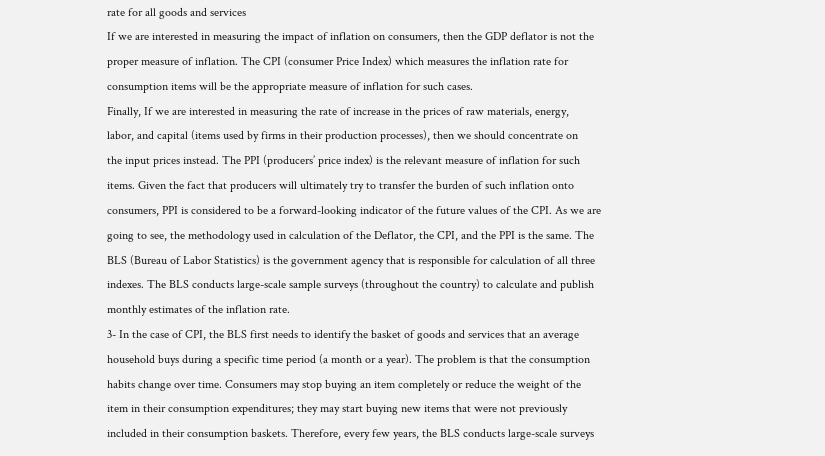rate for all goods and services
If we are interested in measuring the impact of inflation on consumers, then the GDP deflator is not the
proper measure of inflation. The CPI (consumer Price Index) which measures the inflation rate for
consumption items will be the appropriate measure of inflation for such cases.
Finally, If we are interested in measuring the rate of increase in the prices of raw materials, energy,
labor, and capital (items used by firms in their production processes), then we should concentrate on
the input prices instead. The PPI (producers’ price index) is the relevant measure of inflation for such
items. Given the fact that producers will ultimately try to transfer the burden of such inflation onto
consumers, PPI is considered to be a forward-looking indicator of the future values of the CPI. As we are
going to see, the methodology used in calculation of the Deflator, the CPI, and the PPI is the same. The
BLS (Bureau of Labor Statistics) is the government agency that is responsible for calculation of all three
indexes. The BLS conducts large-scale sample surveys (throughout the country) to calculate and publish
monthly estimates of the inflation rate.
3- In the case of CPI, the BLS first needs to identify the basket of goods and services that an average
household buys during a specific time period (a month or a year). The problem is that the consumption
habits change over time. Consumers may stop buying an item completely or reduce the weight of the
item in their consumption expenditures; they may start buying new items that were not previously
included in their consumption baskets. Therefore, every few years, the BLS conducts large-scale surveys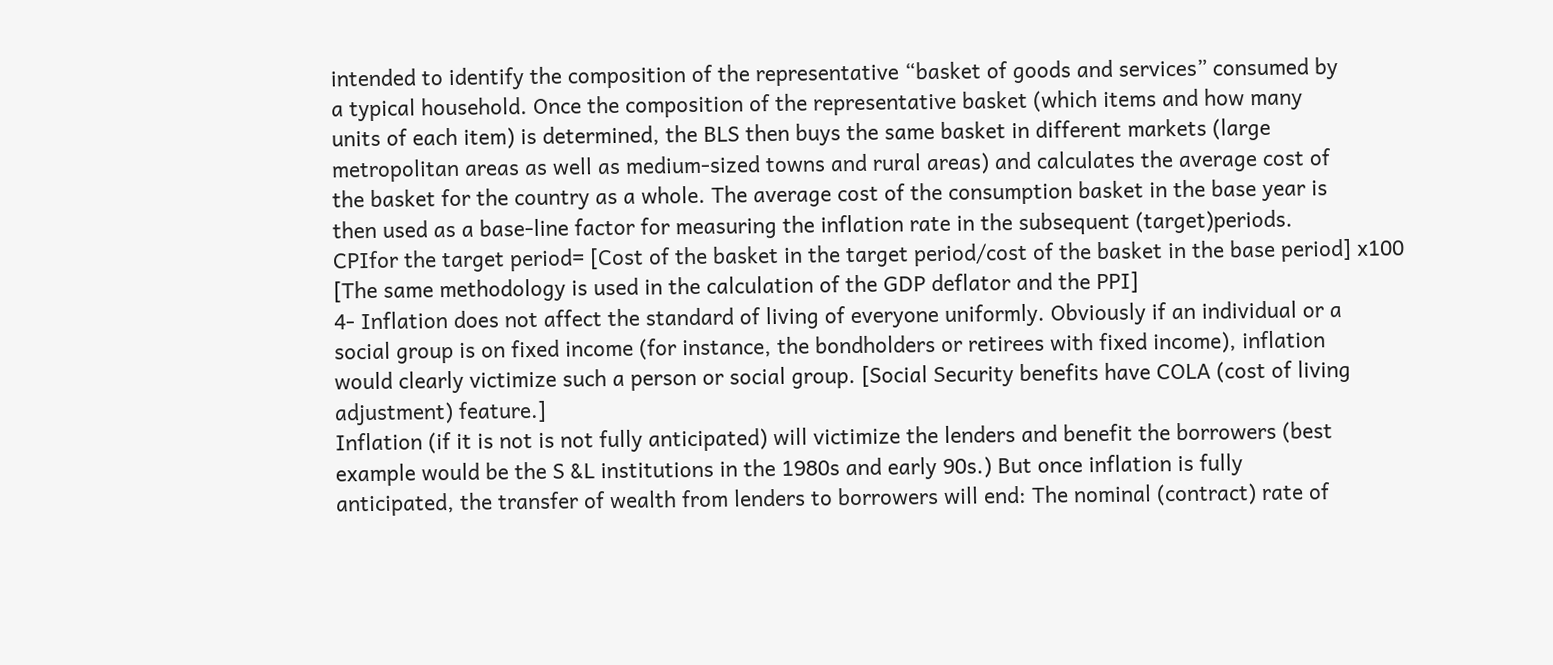intended to identify the composition of the representative “basket of goods and services” consumed by
a typical household. Once the composition of the representative basket (which items and how many
units of each item) is determined, the BLS then buys the same basket in different markets (large
metropolitan areas as well as medium-sized towns and rural areas) and calculates the average cost of
the basket for the country as a whole. The average cost of the consumption basket in the base year is
then used as a base-line factor for measuring the inflation rate in the subsequent (target)periods.
CPIfor the target period= [Cost of the basket in the target period/cost of the basket in the base period] x100
[The same methodology is used in the calculation of the GDP deflator and the PPI]
4- Inflation does not affect the standard of living of everyone uniformly. Obviously if an individual or a
social group is on fixed income (for instance, the bondholders or retirees with fixed income), inflation
would clearly victimize such a person or social group. [Social Security benefits have COLA (cost of living
adjustment) feature.]
Inflation (if it is not is not fully anticipated) will victimize the lenders and benefit the borrowers (best
example would be the S &L institutions in the 1980s and early 90s.) But once inflation is fully
anticipated, the transfer of wealth from lenders to borrowers will end: The nominal (contract) rate of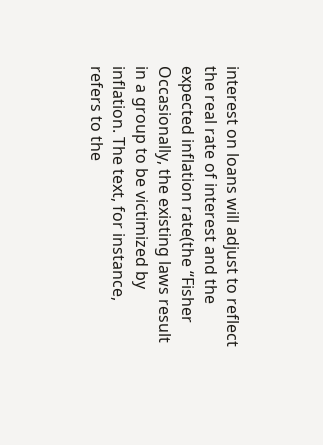interest on loans will adjust to reflect the real rate of interest and the expected inflation rate(the “Fisher
Occasionally, the existing laws result in a group to be victimized by inflation. The text, for instance,
refers to the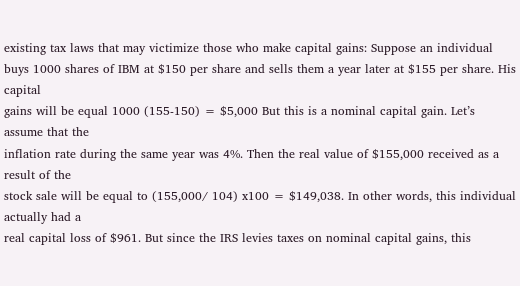existing tax laws that may victimize those who make capital gains: Suppose an individual
buys 1000 shares of IBM at $150 per share and sells them a year later at $155 per share. His capital
gains will be equal 1000 (155-150) = $5,000 But this is a nominal capital gain. Let’s assume that the
inflation rate during the same year was 4%. Then the real value of $155,000 received as a result of the
stock sale will be equal to (155,000/ 104) x100 = $149,038. In other words, this individual actually had a
real capital loss of $961. But since the IRS levies taxes on nominal capital gains, this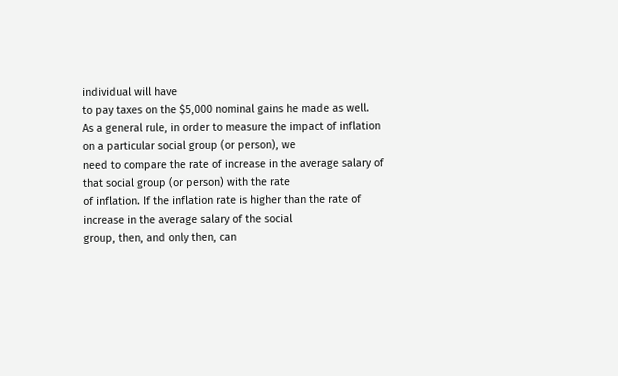individual will have
to pay taxes on the $5,000 nominal gains he made as well.
As a general rule, in order to measure the impact of inflation on a particular social group (or person), we
need to compare the rate of increase in the average salary of that social group (or person) with the rate
of inflation. If the inflation rate is higher than the rate of increase in the average salary of the social
group, then, and only then, can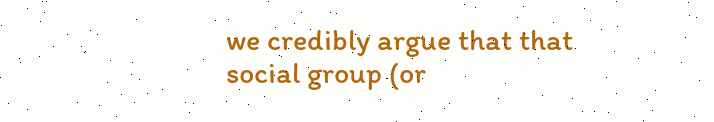we credibly argue that that social group (or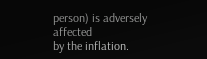person) is adversely affected
by the inflation.